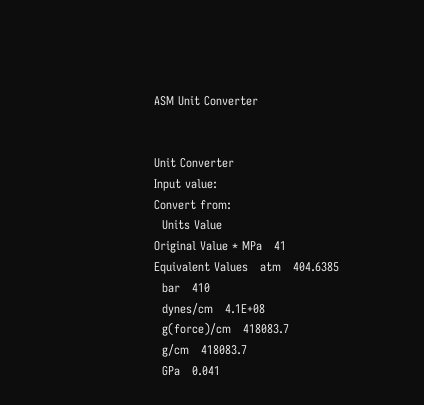ASM Unit Converter


Unit Converter
Input value:
Convert from:
  Units Value
Original Value * MPa   41
Equivalent Values   atm   404.6385
  bar   410
  dynes/cm   4.1E+08
  g(force)/cm   418083.7
  g/cm   418083.7
  GPa   0.041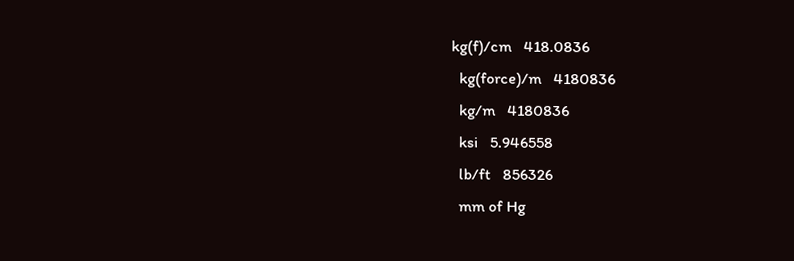kg(f)/cm   418.0836
  kg(force)/m   4180836
  kg/m   4180836
  ksi   5.946558
  lb/ft   856326
  mm of Hg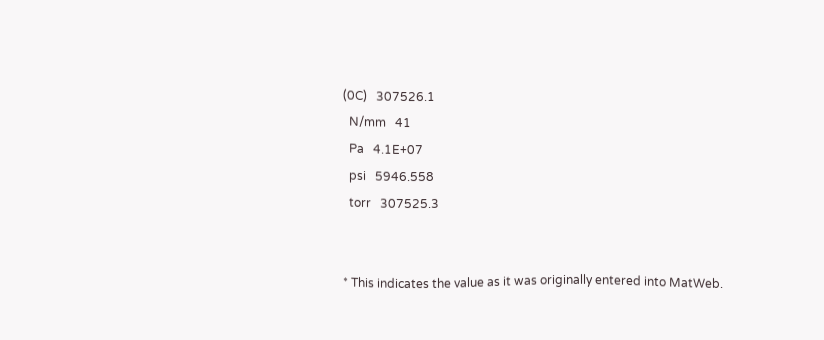(0C)   307526.1
  N/mm   41
  Pa   4.1E+07
  psi   5946.558
  torr   307525.3


* This indicates the value as it was originally entered into MatWeb.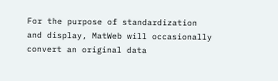For the purpose of standardization and display, MatWeb will occasionally convert an original data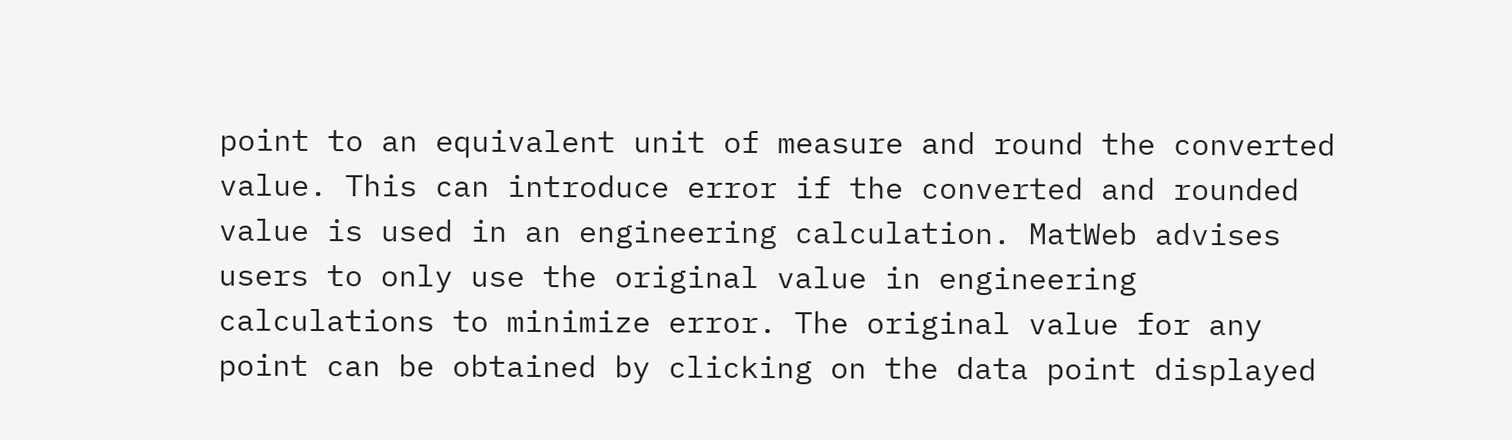point to an equivalent unit of measure and round the converted value. This can introduce error if the converted and rounded value is used in an engineering calculation. MatWeb advises users to only use the original value in engineering calculations to minimize error. The original value for any point can be obtained by clicking on the data point displayed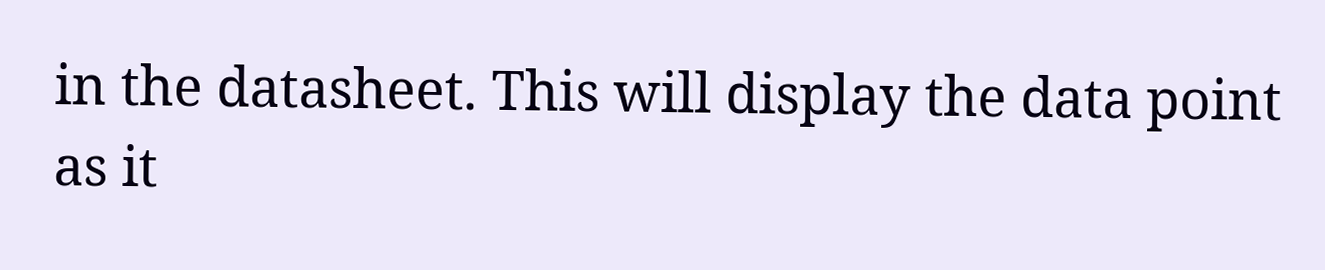in the datasheet. This will display the data point as it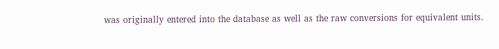was originally entered into the database as well as the raw conversions for equivalent units.